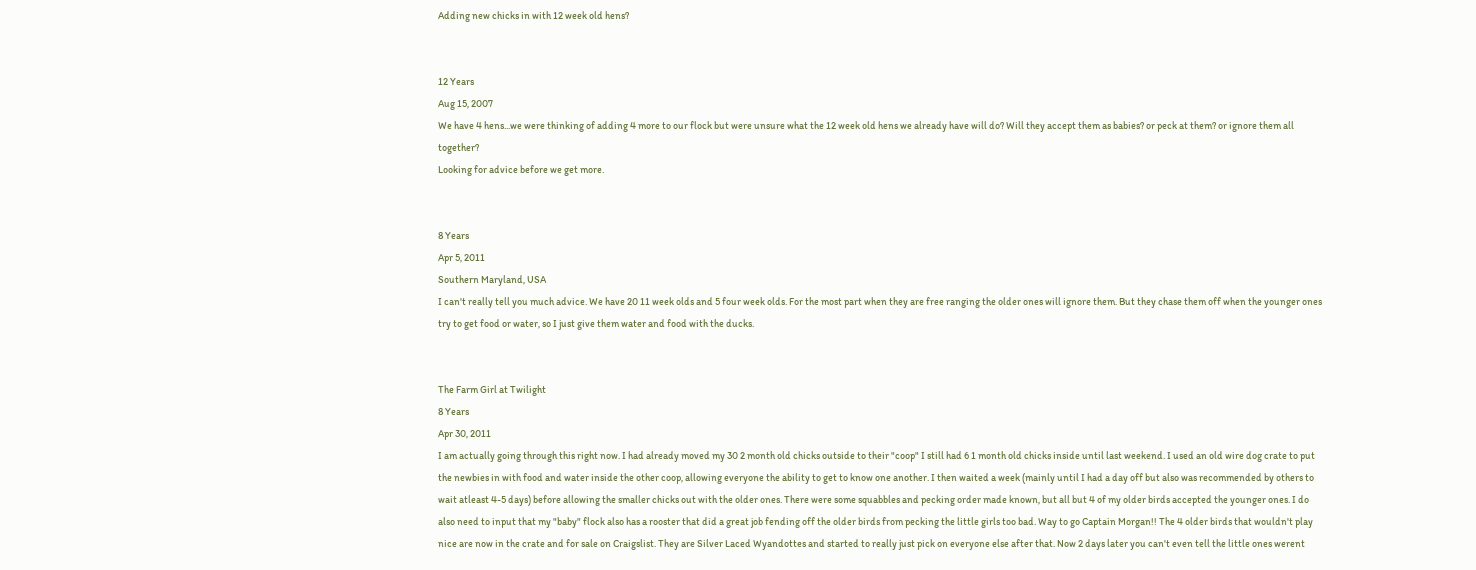Adding new chicks in with 12 week old hens?


12 Years
Aug 15, 2007
We have 4 hens...we were thinking of adding 4 more to our flock but were unsure what the 12 week old hens we already have will do? Will they accept them as babies? or peck at them? or ignore them all together?
Looking for advice before we get more.


8 Years
Apr 5, 2011
Southern Maryland, USA
I can't really tell you much advice. We have 20 11 week olds and 5 four week olds. For the most part when they are free ranging the older ones will ignore them. But they chase them off when the younger ones try to get food or water, so I just give them water and food with the ducks.


The Farm Girl at Twilight
8 Years
Apr 30, 2011
I am actually going through this right now. I had already moved my 30 2 month old chicks outside to their "coop" I still had 6 1 month old chicks inside until last weekend. I used an old wire dog crate to put the newbies in with food and water inside the other coop, allowing everyone the ability to get to know one another. I then waited a week (mainly until I had a day off but also was recommended by others to wait atleast 4-5 days) before allowing the smaller chicks out with the older ones. There were some squabbles and pecking order made known, but all but 4 of my older birds accepted the younger ones. I do also need to input that my "baby" flock also has a rooster that did a great job fending off the older birds from pecking the little girls too bad. Way to go Captain Morgan!! The 4 older birds that wouldn't play nice are now in the crate and for sale on Craigslist. They are Silver Laced Wyandottes and started to really just pick on everyone else after that. Now 2 days later you can't even tell the little ones werent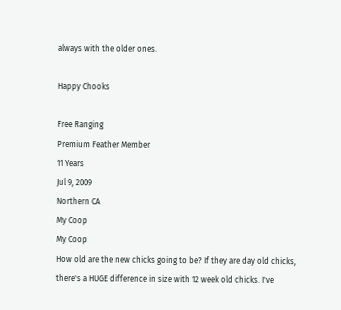always with the older ones.

Happy Chooks

Free Ranging
Premium Feather Member
11 Years
Jul 9, 2009
Northern CA
My Coop
My Coop
How old are the new chicks going to be? If they are day old chicks, there's a HUGE difference in size with 12 week old chicks. I've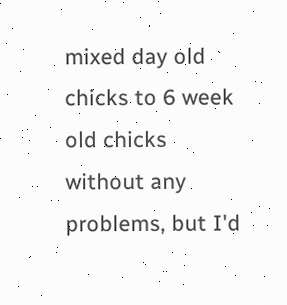mixed day old chicks to 6 week old chicks without any problems, but I'd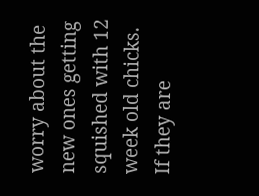worry about the new ones getting squished with 12 week old chicks. If they are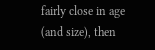fairly close in age (and size), then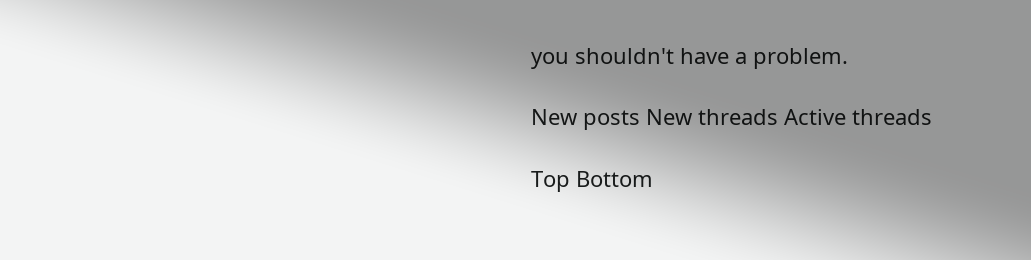you shouldn't have a problem.

New posts New threads Active threads

Top Bottom